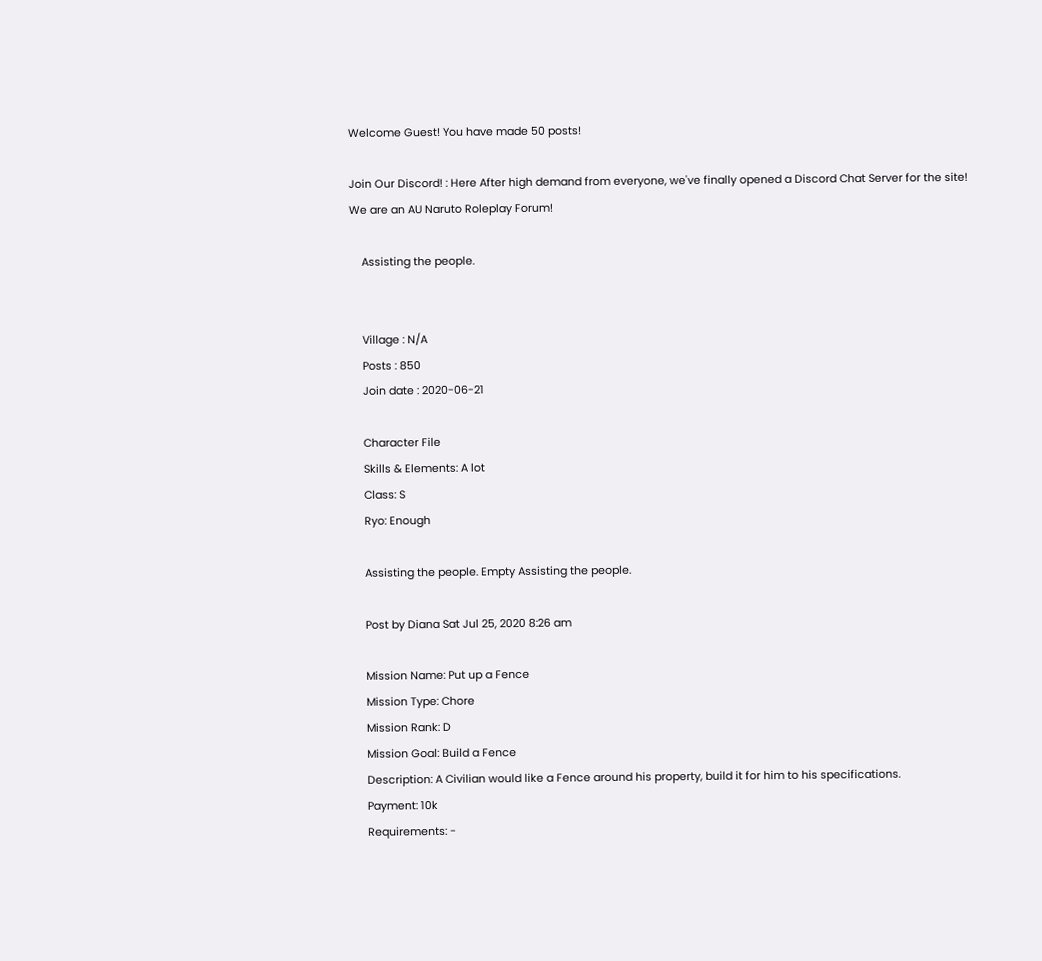Welcome Guest! You have made 50 posts!

Join Our Discord! : Here After high demand from everyone, we've finally opened a Discord Chat Server for the site!
We are an AU Naruto Roleplay Forum!

    Assisting the people.


    Village : N/A
    Posts : 850
    Join date : 2020-06-21

    Character File
    Skills & Elements: A lot
    Class: S
    Ryo: Enough

    Assisting the people. Empty Assisting the people.

    Post by Diana Sat Jul 25, 2020 8:26 am

    Mission Name: Put up a Fence
    Mission Type: Chore
    Mission Rank: D
    Mission Goal: Build a Fence
    Description: A Civilian would like a Fence around his property, build it for him to his specifications.
    Payment: 10k
    Requirements: -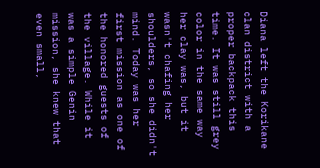Diana left the Korikane clan district with a proper backpack this time. It was still grey color in the same way her clay was, but it wasn't chafing her shoulders, so she didn't mind. Today was her first mission as one of the honored guests of the village. While it was a simple Genin mission, she knew that even small,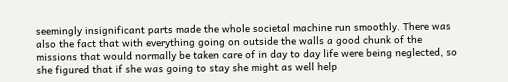seemingly insignificant parts made the whole societal machine run smoothly. There was also the fact that with everything going on outside the walls a good chunk of the missions that would normally be taken care of in day to day life were being neglected, so she figured that if she was going to stay she might as well help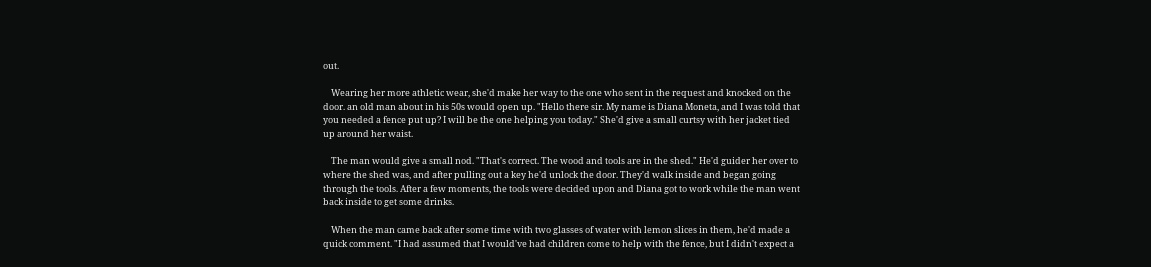out.

    Wearing her more athletic wear, she'd make her way to the one who sent in the request and knocked on the door. an old man about in his 50s would open up. "Hello there sir. My name is Diana Moneta, and I was told that you needed a fence put up? I will be the one helping you today." She'd give a small curtsy with her jacket tied up around her waist.

    The man would give a small nod. "That's correct. The wood and tools are in the shed." He'd guider her over to where the shed was, and after pulling out a key he'd unlock the door. They'd walk inside and began going through the tools. After a few moments, the tools were decided upon and Diana got to work while the man went back inside to get some drinks.

    When the man came back after some time with two glasses of water with lemon slices in them, he'd made a quick comment. "I had assumed that I would've had children come to help with the fence, but I didn't expect a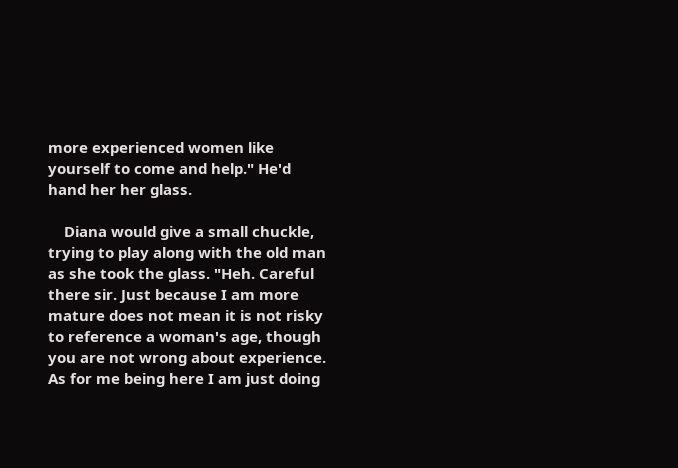more experienced women like yourself to come and help." He'd hand her her glass.

    Diana would give a small chuckle, trying to play along with the old man as she took the glass. "Heh. Careful there sir. Just because I am more mature does not mean it is not risky to reference a woman's age, though you are not wrong about experience. As for me being here I am just doing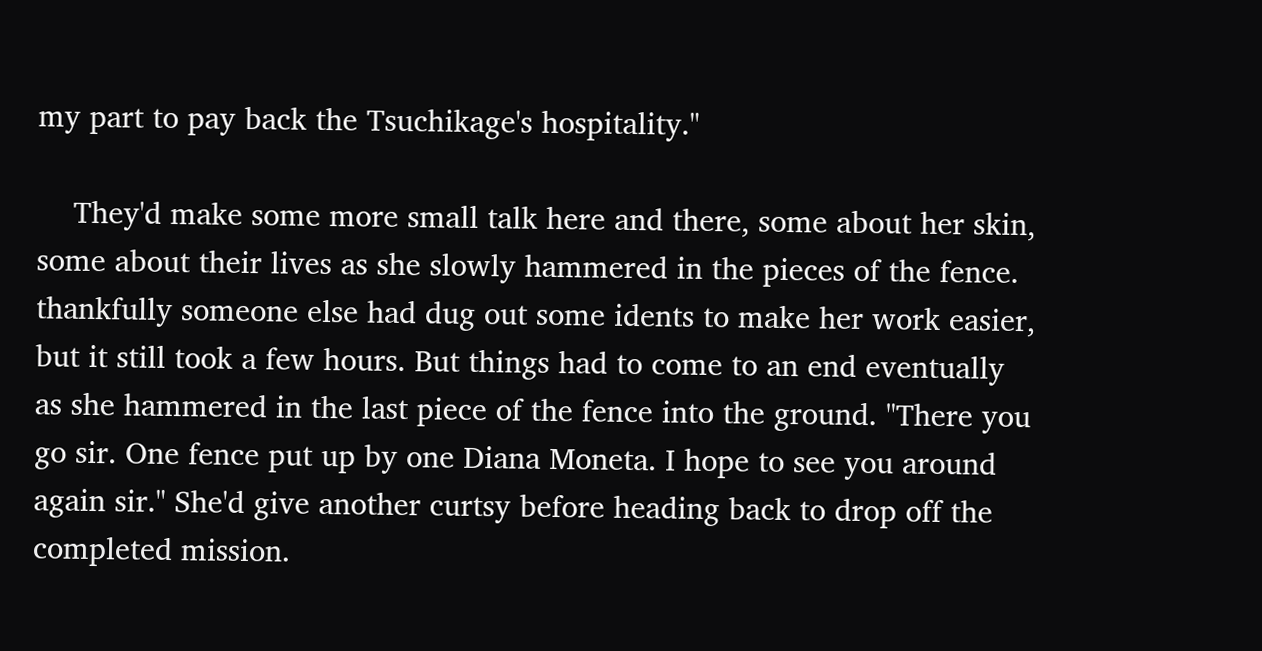my part to pay back the Tsuchikage's hospitality."

    They'd make some more small talk here and there, some about her skin, some about their lives as she slowly hammered in the pieces of the fence. thankfully someone else had dug out some idents to make her work easier, but it still took a few hours. But things had to come to an end eventually as she hammered in the last piece of the fence into the ground. "There you go sir. One fence put up by one Diana Moneta. I hope to see you around again sir." She'd give another curtsy before heading back to drop off the completed mission.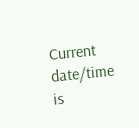Current date/time is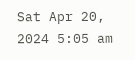Sat Apr 20, 2024 5:05 am